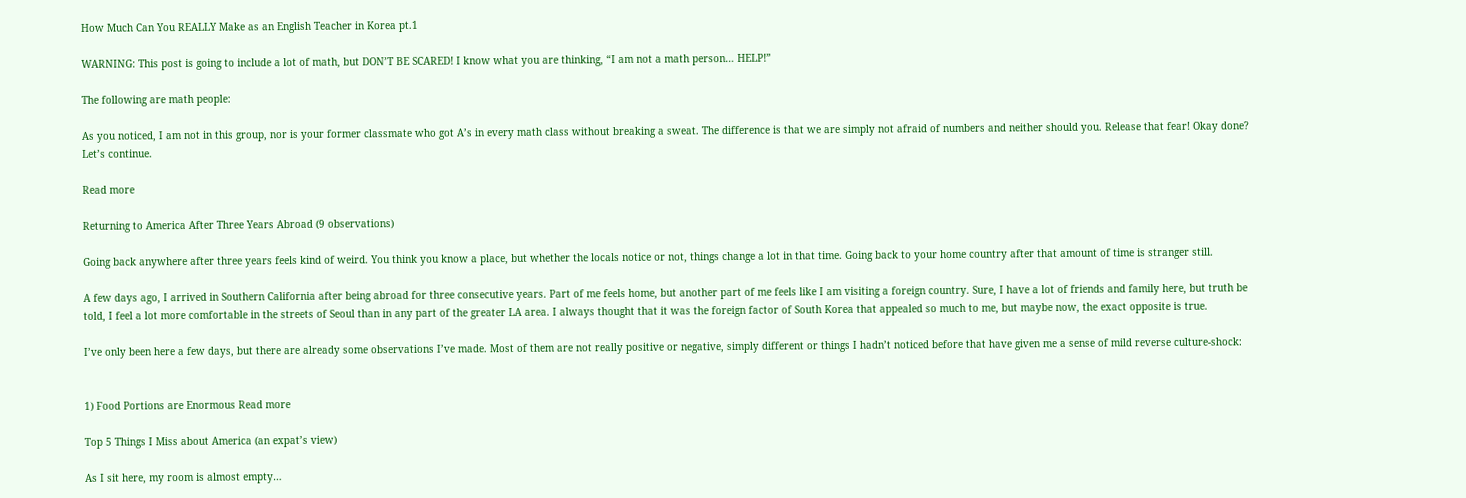How Much Can You REALLY Make as an English Teacher in Korea pt.1

WARNING: This post is going to include a lot of math, but DON’T BE SCARED! I know what you are thinking, “I am not a math person… HELP!”

The following are math people:

As you noticed, I am not in this group, nor is your former classmate who got A’s in every math class without breaking a sweat. The difference is that we are simply not afraid of numbers and neither should you. Release that fear! Okay done? Let’s continue.

Read more

Returning to America After Three Years Abroad (9 observations)

Going back anywhere after three years feels kind of weird. You think you know a place, but whether the locals notice or not, things change a lot in that time. Going back to your home country after that amount of time is stranger still.

A few days ago, I arrived in Southern California after being abroad for three consecutive years. Part of me feels home, but another part of me feels like I am visiting a foreign country. Sure, I have a lot of friends and family here, but truth be told, I feel a lot more comfortable in the streets of Seoul than in any part of the greater LA area. I always thought that it was the foreign factor of South Korea that appealed so much to me, but maybe now, the exact opposite is true.

I’ve only been here a few days, but there are already some observations I’ve made. Most of them are not really positive or negative, simply different or things I hadn’t noticed before that have given me a sense of mild reverse culture-shock:


1) Food Portions are Enormous Read more

Top 5 Things I Miss about America (an expat’s view)

As I sit here, my room is almost empty…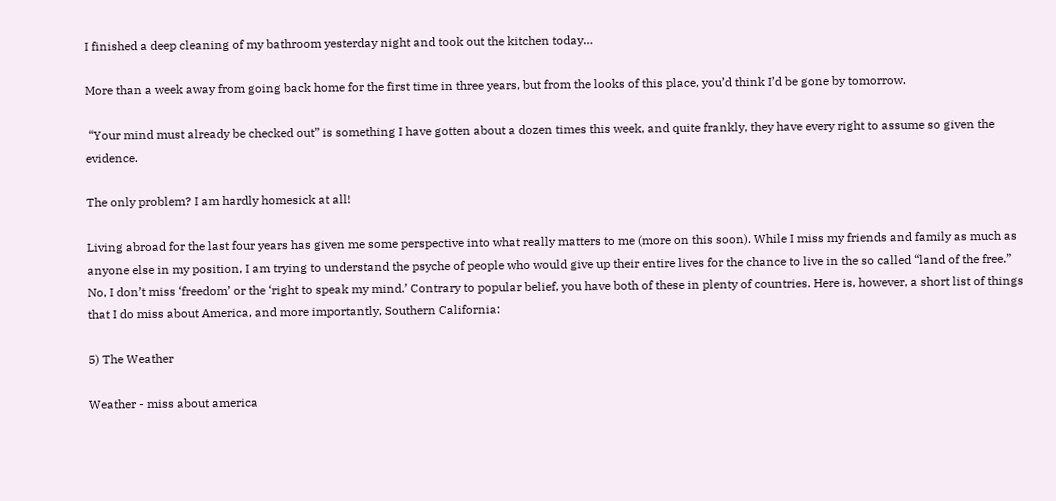I finished a deep cleaning of my bathroom yesterday night and took out the kitchen today…

More than a week away from going back home for the first time in three years, but from the looks of this place, you’d think I’d be gone by tomorrow.

 “Your mind must already be checked out” is something I have gotten about a dozen times this week, and quite frankly, they have every right to assume so given the evidence.

The only problem? I am hardly homesick at all!

Living abroad for the last four years has given me some perspective into what really matters to me (more on this soon). While I miss my friends and family as much as anyone else in my position, I am trying to understand the psyche of people who would give up their entire lives for the chance to live in the so called “land of the free.” No, I don’t miss ‘freedom’ or the ‘right to speak my mind.’ Contrary to popular belief, you have both of these in plenty of countries. Here is, however, a short list of things that I do miss about America, and more importantly, Southern California:

5) The Weather

Weather - miss about america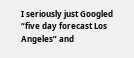I seriously just Googled “five day forecast Los Angeles” and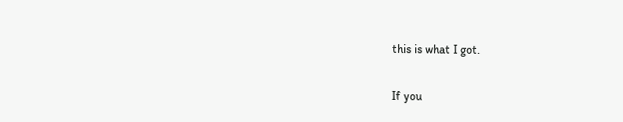this is what I got.

If you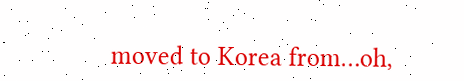moved to Korea from…oh,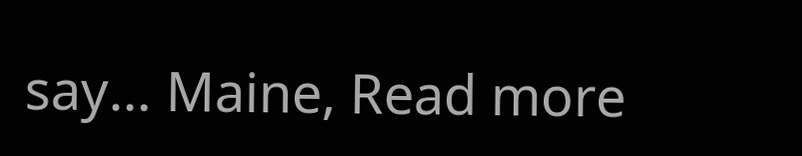say… Maine, Read more